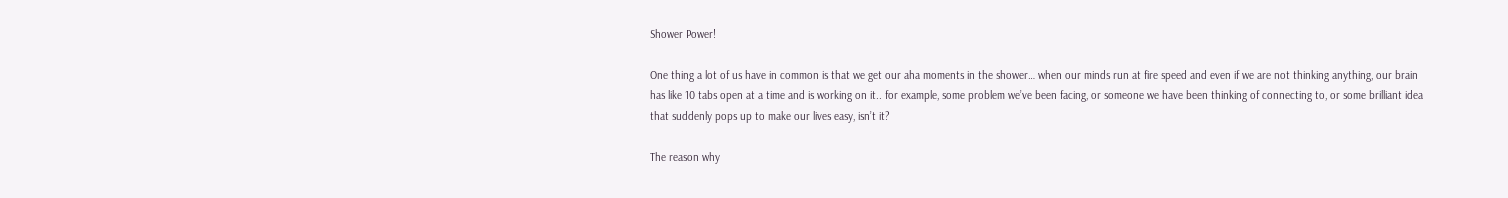Shower Power!

One thing a lot of us have in common is that we get our aha moments in the shower… when our minds run at fire speed and even if we are not thinking anything, our brain has like 10 tabs open at a time and is working on it.. for example, some problem we’ve been facing, or someone we have been thinking of connecting to, or some brilliant idea that suddenly pops up to make our lives easy, isn’t it?

The reason why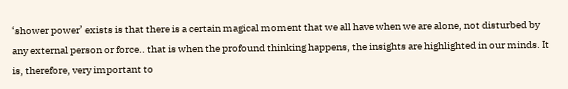‘shower power’ exists is that there is a certain magical moment that we all have when we are alone, not disturbed by any external person or force.. that is when the profound thinking happens, the insights are highlighted in our minds. It is, therefore, very important to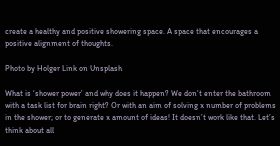create a healthy and positive showering space. A space that encourages a positive alignment of thoughts.

Photo by Holger Link on Unsplash

What is ‘shower power’ and why does it happen? We don’t enter the bathroom with a task list for brain right? Or with an aim of solving x number of problems in the shower; or to generate x amount of ideas! It doesn’t work like that. Let’s think about all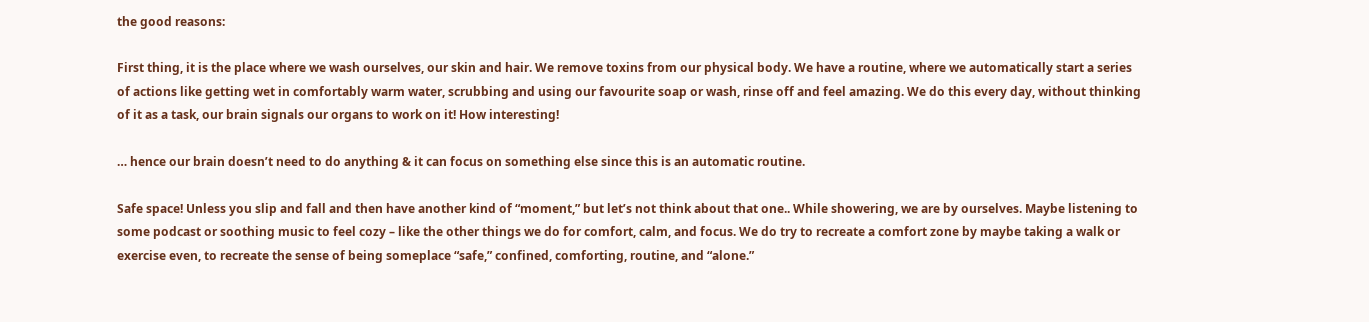the good reasons:

First thing, it is the place where we wash ourselves, our skin and hair. We remove toxins from our physical body. We have a routine, where we automatically start a series of actions like getting wet in comfortably warm water, scrubbing and using our favourite soap or wash, rinse off and feel amazing. We do this every day, without thinking of it as a task, our brain signals our organs to work on it! How interesting!

… hence our brain doesn’t need to do anything & it can focus on something else since this is an automatic routine.

Safe space! Unless you slip and fall and then have another kind of “moment,” but let’s not think about that one.. While showering, we are by ourselves. Maybe listening to some podcast or soothing music to feel cozy – like the other things we do for comfort, calm, and focus. We do try to recreate a comfort zone by maybe taking a walk or exercise even, to recreate the sense of being someplace “safe,” confined, comforting, routine, and “alone.”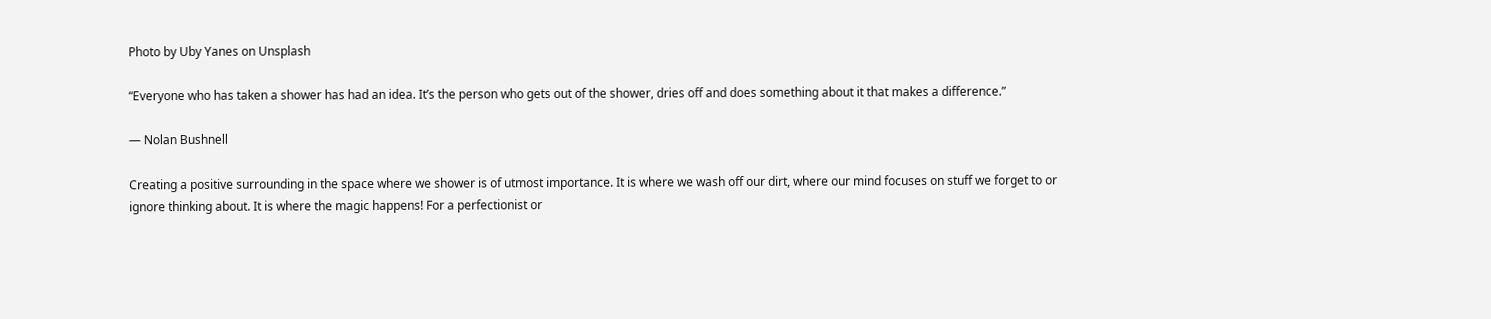Photo by Uby Yanes on Unsplash

“Everyone who has taken a shower has had an idea. It’s the person who gets out of the shower, dries off and does something about it that makes a difference.”

― Nolan Bushnell

Creating a positive surrounding in the space where we shower is of utmost importance. It is where we wash off our dirt, where our mind focuses on stuff we forget to or ignore thinking about. It is where the magic happens! For a perfectionist or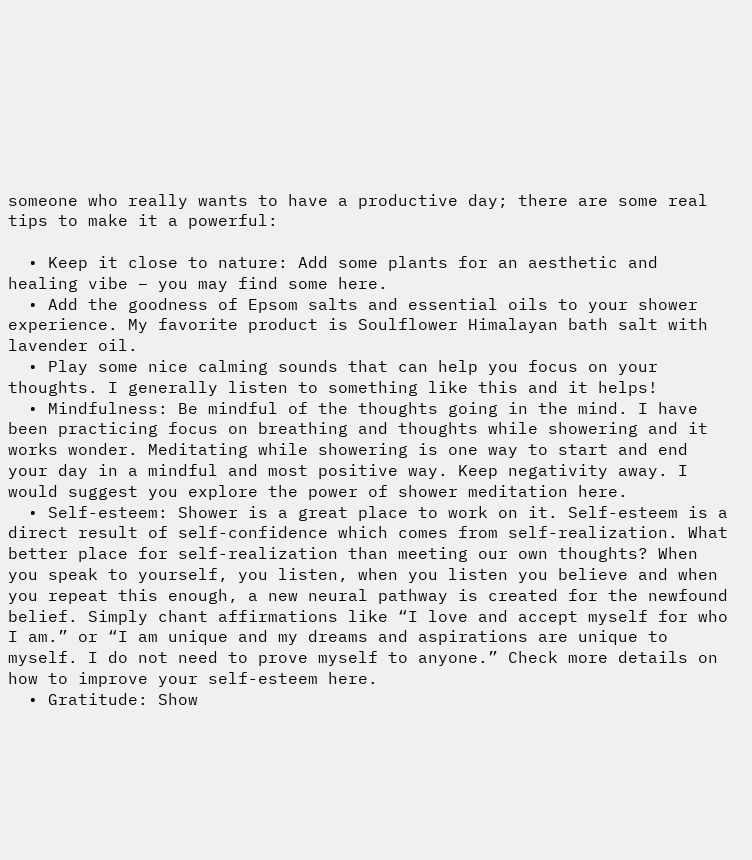someone who really wants to have a productive day; there are some real tips to make it a powerful:

  • Keep it close to nature: Add some plants for an aesthetic and healing vibe – you may find some here.
  • Add the goodness of Epsom salts and essential oils to your shower experience. My favorite product is Soulflower Himalayan bath salt with lavender oil.
  • Play some nice calming sounds that can help you focus on your thoughts. I generally listen to something like this and it helps!
  • Mindfulness: Be mindful of the thoughts going in the mind. I have been practicing focus on breathing and thoughts while showering and it works wonder. Meditating while showering is one way to start and end your day in a mindful and most positive way. Keep negativity away. I would suggest you explore the power of shower meditation here.
  • Self-esteem: Shower is a great place to work on it. Self-esteem is a direct result of self-confidence which comes from self-realization. What better place for self-realization than meeting our own thoughts? When you speak to yourself, you listen, when you listen you believe and when you repeat this enough, a new neural pathway is created for the newfound belief. Simply chant affirmations like “I love and accept myself for who I am.” or “I am unique and my dreams and aspirations are unique to myself. I do not need to prove myself to anyone.” Check more details on how to improve your self-esteem here.
  • Gratitude: Show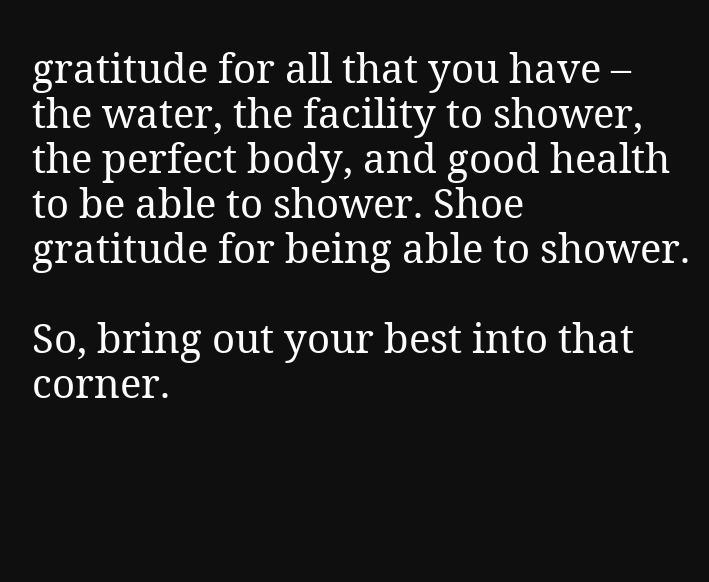gratitude for all that you have – the water, the facility to shower, the perfect body, and good health to be able to shower. Shoe gratitude for being able to shower.

So, bring out your best into that corner.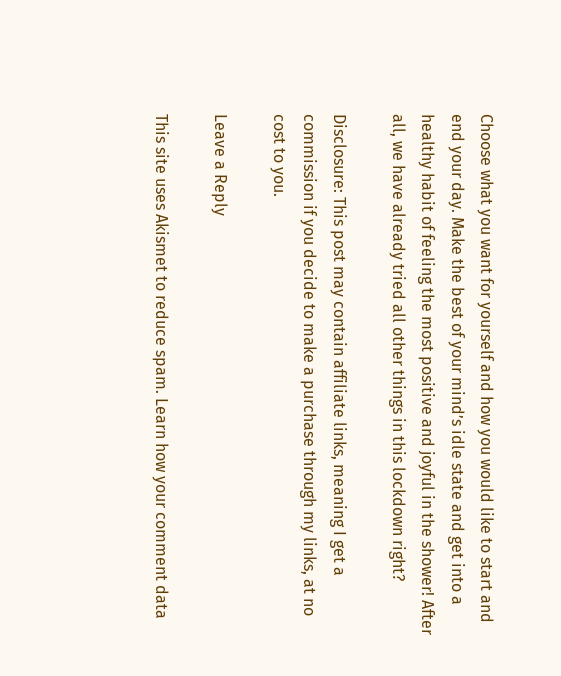Choose what you want for yourself and how you would like to start and end your day. Make the best of your mind’s idle state and get into a healthy habit of feeling the most positive and joyful in the shower! After all, we have already tried all other things in this lockdown right?

Disclosure: This post may contain affiliate links, meaning I get a commission if you decide to make a purchase through my links, at no cost to you.

Leave a Reply

This site uses Akismet to reduce spam. Learn how your comment data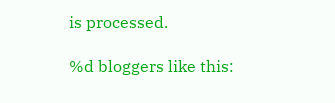is processed.

%d bloggers like this: